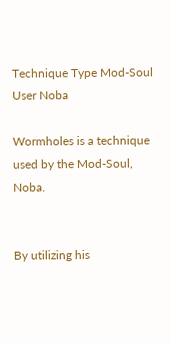Technique Type Mod-Soul
User Noba

Wormholes is a technique used by the Mod-Soul, Noba.


By utilizing his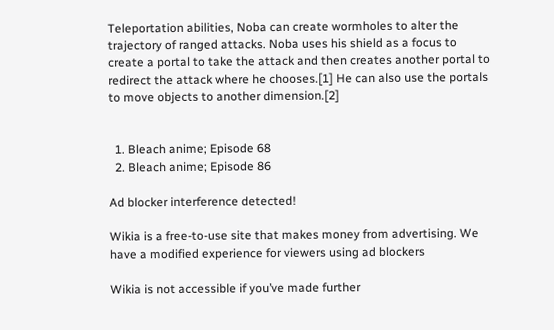Teleportation abilities, Noba can create wormholes to alter the trajectory of ranged attacks. Noba uses his shield as a focus to create a portal to take the attack and then creates another portal to redirect the attack where he chooses.[1] He can also use the portals to move objects to another dimension.[2]


  1. Bleach anime; Episode 68
  2. Bleach anime; Episode 86

Ad blocker interference detected!

Wikia is a free-to-use site that makes money from advertising. We have a modified experience for viewers using ad blockers

Wikia is not accessible if you’ve made further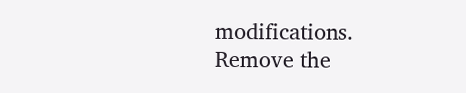modifications. Remove the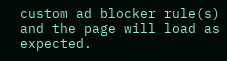custom ad blocker rule(s) and the page will load as expected.